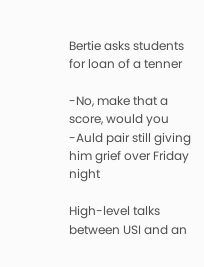Bertie asks students for loan of a tenner

-No, make that a score, would you
-Auld pair still giving him grief over Friday night

High-level talks between USI and an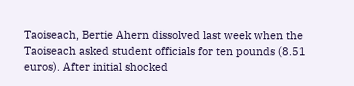Taoiseach, Bertie Ahern dissolved last week when the Taoiseach asked student officials for ten pounds (8.51 euros). After initial shocked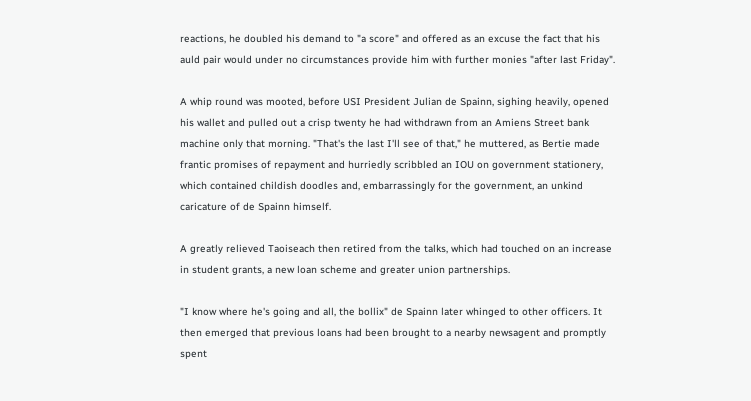reactions, he doubled his demand to "a score" and offered as an excuse the fact that his auld pair would under no circumstances provide him with further monies "after last Friday".

A whip round was mooted, before USI President Julian de Spainn, sighing heavily, opened his wallet and pulled out a crisp twenty he had withdrawn from an Amiens Street bank machine only that morning. "That's the last I'll see of that," he muttered, as Bertie made frantic promises of repayment and hurriedly scribbled an IOU on government stationery, which contained childish doodles and, embarrassingly for the government, an unkind caricature of de Spainn himself.

A greatly relieved Taoiseach then retired from the talks, which had touched on an increase in student grants, a new loan scheme and greater union partnerships.

"I know where he's going and all, the bollix" de Spainn later whinged to other officers. It then emerged that previous loans had been brought to a nearby newsagent and promptly spent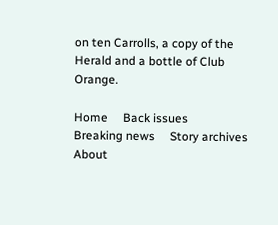on ten Carrolls, a copy of the Herald and a bottle of Club Orange.

Home     Back issues     Breaking news     Story archives     About